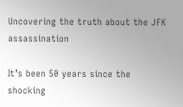Uncovering the truth about the JFK assassination

It’s been 50 years since the shocking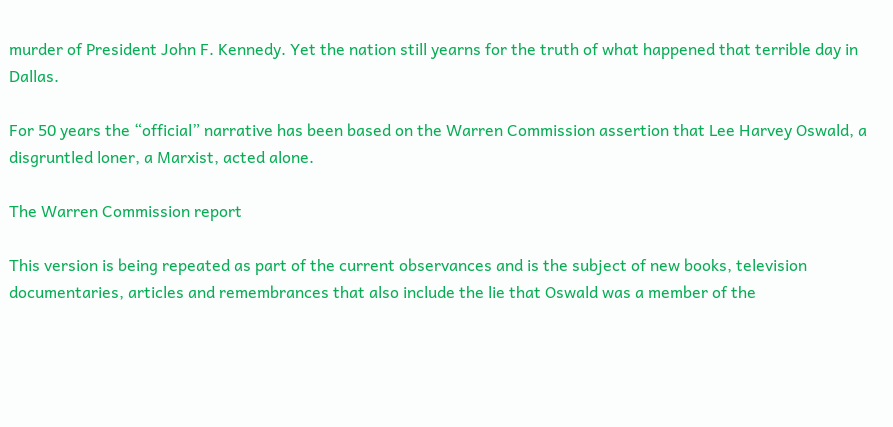murder of President John F. Kennedy. Yet the nation still yearns for the truth of what happened that terrible day in Dallas.

For 50 years the “official” narrative has been based on the Warren Commission assertion that Lee Harvey Oswald, a disgruntled loner, a Marxist, acted alone.

The Warren Commission report

This version is being repeated as part of the current observances and is the subject of new books, television documentaries, articles and remembrances that also include the lie that Oswald was a member of the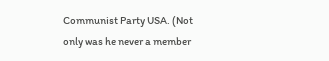Communist Party USA. (Not only was he never a member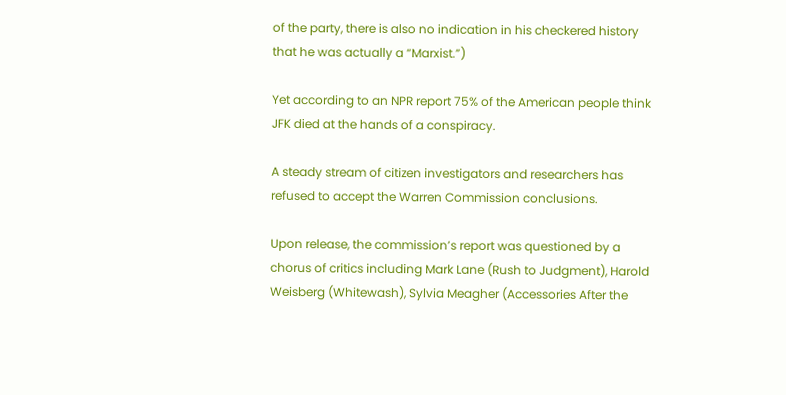of the party, there is also no indication in his checkered history that he was actually a “Marxist.”)

Yet according to an NPR report 75% of the American people think JFK died at the hands of a conspiracy.

A steady stream of citizen investigators and researchers has refused to accept the Warren Commission conclusions.

Upon release, the commission’s report was questioned by a chorus of critics including Mark Lane (Rush to Judgment), Harold Weisberg (Whitewash), Sylvia Meagher (Accessories After the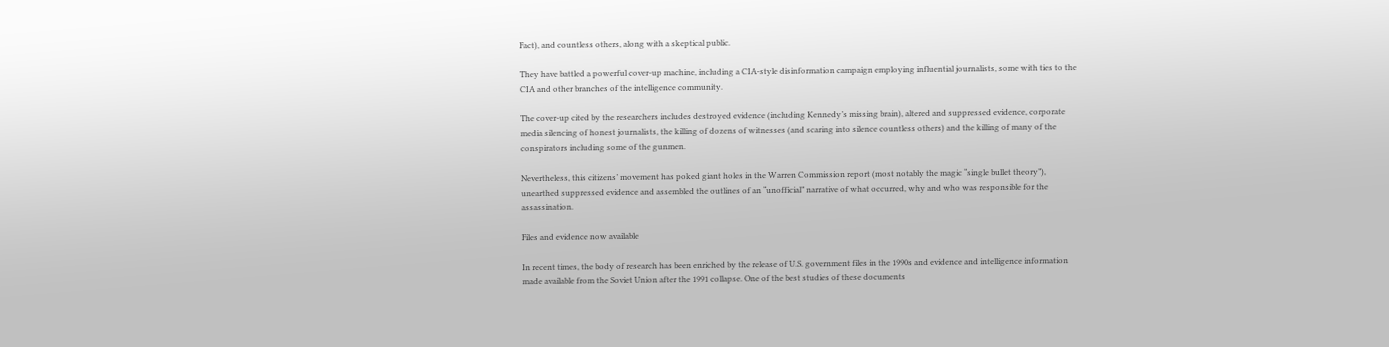Fact), and countless others, along with a skeptical public.

They have battled a powerful cover-up machine, including a CIA-style disinformation campaign employing influential journalists, some with ties to the CIA and other branches of the intelligence community.

The cover-up cited by the researchers includes destroyed evidence (including Kennedy’s missing brain), altered and suppressed evidence, corporate media silencing of honest journalists, the killing of dozens of witnesses (and scaring into silence countless others) and the killing of many of the conspirators including some of the gunmen.

Nevertheless, this citizens’ movement has poked giant holes in the Warren Commission report (most notably the magic “single bullet theory”), unearthed suppressed evidence and assembled the outlines of an “unofficial” narrative of what occurred, why and who was responsible for the assassination.

Files and evidence now available

In recent times, the body of research has been enriched by the release of U.S. government files in the 1990s and evidence and intelligence information made available from the Soviet Union after the 1991 collapse. One of the best studies of these documents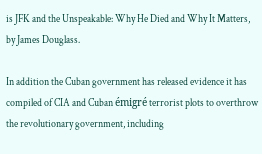is JFK and the Unspeakable: Why He Died and Why It Matters, by James Douglass.

In addition the Cuban government has released evidence it has compiled of CIA and Cuban émigré terrorist plots to overthrow the revolutionary government, including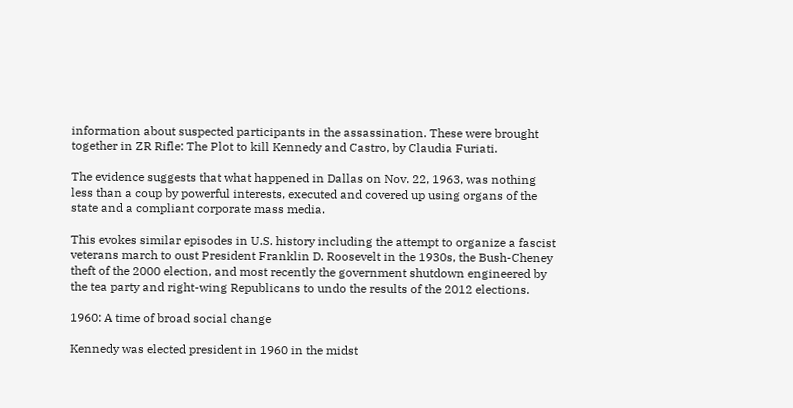information about suspected participants in the assassination. These were brought together in ZR Rifle: The Plot to kill Kennedy and Castro, by Claudia Furiati.

The evidence suggests that what happened in Dallas on Nov. 22, 1963, was nothing less than a coup by powerful interests, executed and covered up using organs of the state and a compliant corporate mass media.

This evokes similar episodes in U.S. history including the attempt to organize a fascist veterans march to oust President Franklin D. Roosevelt in the 1930s, the Bush-Cheney theft of the 2000 election, and most recently the government shutdown engineered by the tea party and right-wing Republicans to undo the results of the 2012 elections.

1960: A time of broad social change

Kennedy was elected president in 1960 in the midst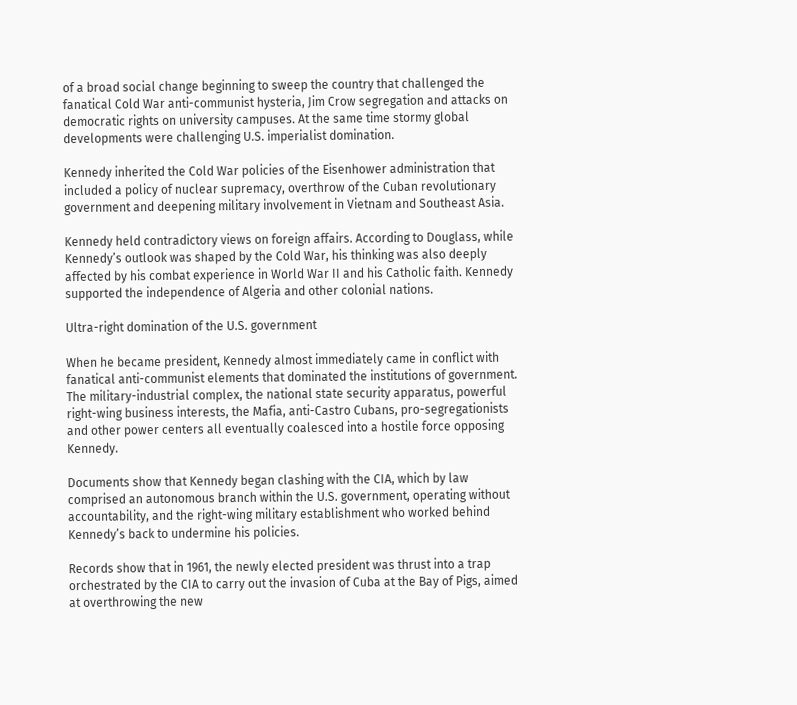of a broad social change beginning to sweep the country that challenged the fanatical Cold War anti-communist hysteria, Jim Crow segregation and attacks on democratic rights on university campuses. At the same time stormy global developments were challenging U.S. imperialist domination.

Kennedy inherited the Cold War policies of the Eisenhower administration that included a policy of nuclear supremacy, overthrow of the Cuban revolutionary government and deepening military involvement in Vietnam and Southeast Asia.

Kennedy held contradictory views on foreign affairs. According to Douglass, while Kennedy’s outlook was shaped by the Cold War, his thinking was also deeply affected by his combat experience in World War II and his Catholic faith. Kennedy supported the independence of Algeria and other colonial nations.

Ultra-right domination of the U.S. government

When he became president, Kennedy almost immediately came in conflict with fanatical anti-communist elements that dominated the institutions of government. The military-industrial complex, the national state security apparatus, powerful right-wing business interests, the Mafia, anti-Castro Cubans, pro-segregationists and other power centers all eventually coalesced into a hostile force opposing Kennedy.

Documents show that Kennedy began clashing with the CIA, which by law comprised an autonomous branch within the U.S. government, operating without accountability, and the right-wing military establishment who worked behind Kennedy’s back to undermine his policies.

Records show that in 1961, the newly elected president was thrust into a trap orchestrated by the CIA to carry out the invasion of Cuba at the Bay of Pigs, aimed at overthrowing the new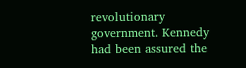revolutionary government. Kennedy had been assured the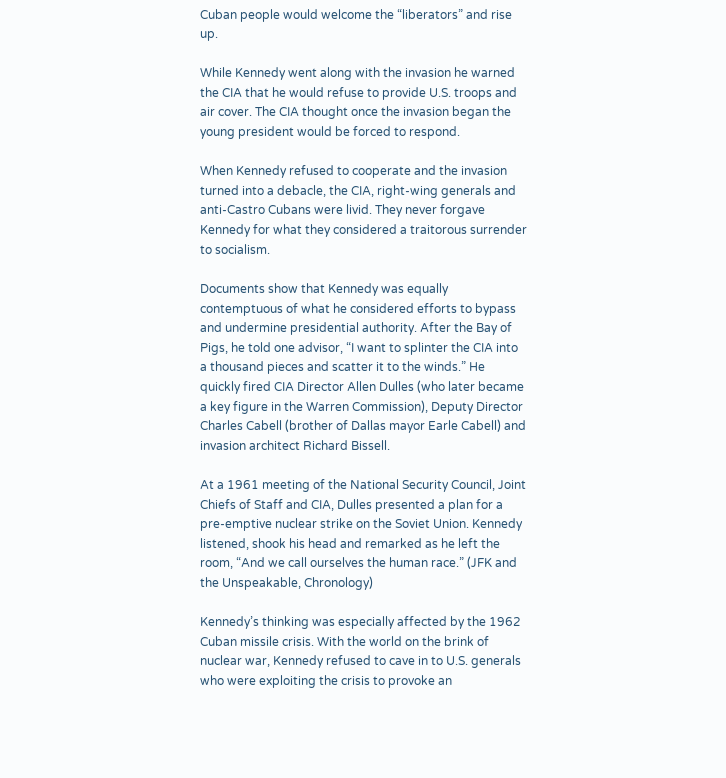Cuban people would welcome the “liberators” and rise up.

While Kennedy went along with the invasion he warned the CIA that he would refuse to provide U.S. troops and air cover. The CIA thought once the invasion began the young president would be forced to respond.

When Kennedy refused to cooperate and the invasion turned into a debacle, the CIA, right-wing generals and anti-Castro Cubans were livid. They never forgave Kennedy for what they considered a traitorous surrender to socialism.

Documents show that Kennedy was equally contemptuous of what he considered efforts to bypass and undermine presidential authority. After the Bay of Pigs, he told one advisor, “I want to splinter the CIA into a thousand pieces and scatter it to the winds.” He quickly fired CIA Director Allen Dulles (who later became a key figure in the Warren Commission), Deputy Director Charles Cabell (brother of Dallas mayor Earle Cabell) and invasion architect Richard Bissell.

At a 1961 meeting of the National Security Council, Joint Chiefs of Staff and CIA, Dulles presented a plan for a pre-emptive nuclear strike on the Soviet Union. Kennedy listened, shook his head and remarked as he left the room, “And we call ourselves the human race.” (JFK and the Unspeakable, Chronology)

Kennedy’s thinking was especially affected by the 1962 Cuban missile crisis. With the world on the brink of nuclear war, Kennedy refused to cave in to U.S. generals who were exploiting the crisis to provoke an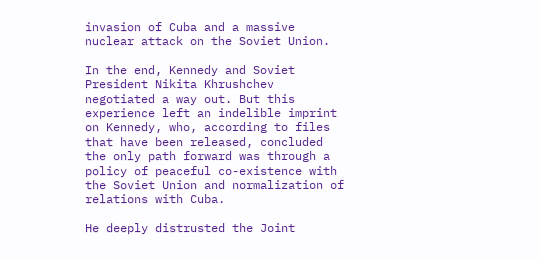invasion of Cuba and a massive nuclear attack on the Soviet Union.

In the end, Kennedy and Soviet President Nikita Khrushchev negotiated a way out. But this experience left an indelible imprint on Kennedy, who, according to files that have been released, concluded the only path forward was through a policy of peaceful co-existence with the Soviet Union and normalization of relations with Cuba.

He deeply distrusted the Joint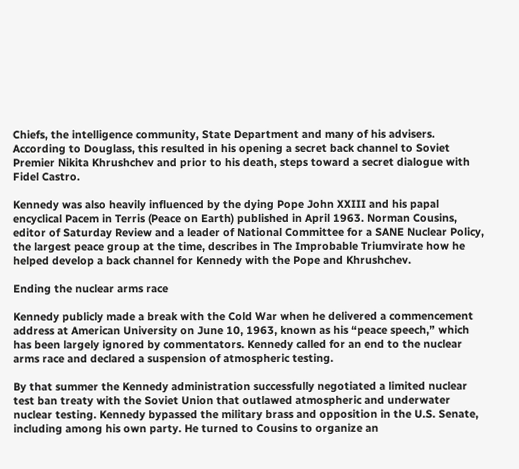Chiefs, the intelligence community, State Department and many of his advisers. According to Douglass, this resulted in his opening a secret back channel to Soviet Premier Nikita Khrushchev and prior to his death, steps toward a secret dialogue with Fidel Castro.

Kennedy was also heavily influenced by the dying Pope John XXIII and his papal encyclical Pacem in Terris (Peace on Earth) published in April 1963. Norman Cousins, editor of Saturday Review and a leader of National Committee for a SANE Nuclear Policy, the largest peace group at the time, describes in The Improbable Triumvirate how he helped develop a back channel for Kennedy with the Pope and Khrushchev.

Ending the nuclear arms race

Kennedy publicly made a break with the Cold War when he delivered a commencement address at American University on June 10, 1963, known as his “peace speech,” which has been largely ignored by commentators. Kennedy called for an end to the nuclear arms race and declared a suspension of atmospheric testing.

By that summer the Kennedy administration successfully negotiated a limited nuclear test ban treaty with the Soviet Union that outlawed atmospheric and underwater nuclear testing. Kennedy bypassed the military brass and opposition in the U.S. Senate, including among his own party. He turned to Cousins to organize an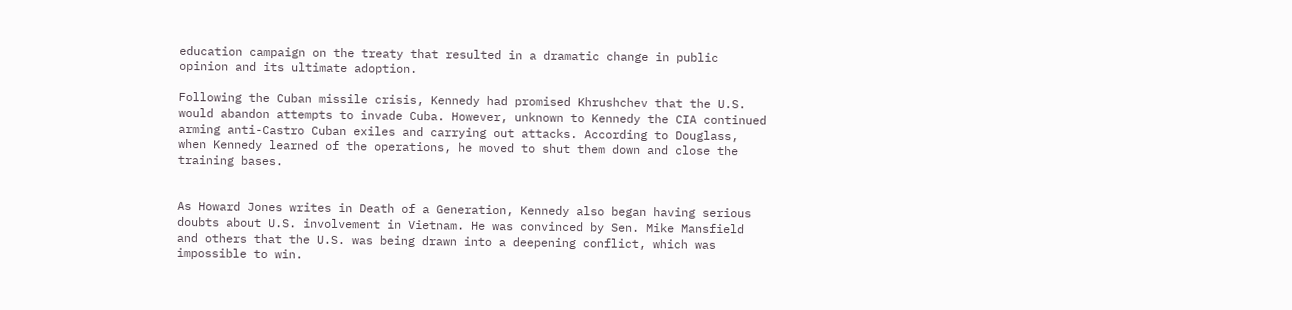education campaign on the treaty that resulted in a dramatic change in public opinion and its ultimate adoption.

Following the Cuban missile crisis, Kennedy had promised Khrushchev that the U.S. would abandon attempts to invade Cuba. However, unknown to Kennedy the CIA continued arming anti-Castro Cuban exiles and carrying out attacks. According to Douglass, when Kennedy learned of the operations, he moved to shut them down and close the training bases.


As Howard Jones writes in Death of a Generation, Kennedy also began having serious doubts about U.S. involvement in Vietnam. He was convinced by Sen. Mike Mansfield and others that the U.S. was being drawn into a deepening conflict, which was impossible to win.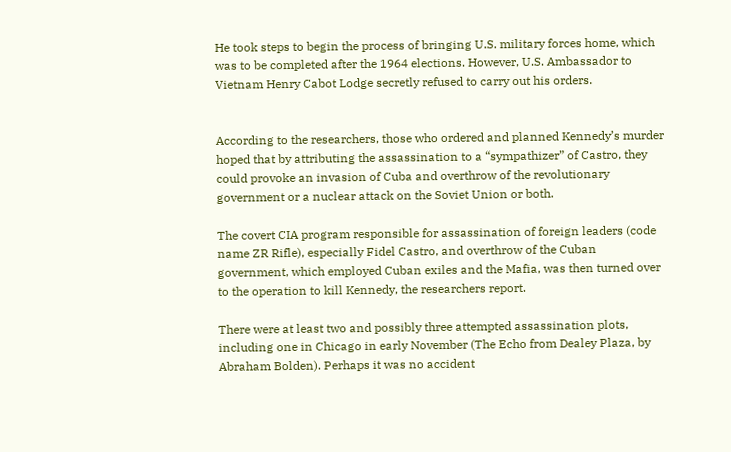He took steps to begin the process of bringing U.S. military forces home, which was to be completed after the 1964 elections. However, U.S. Ambassador to Vietnam Henry Cabot Lodge secretly refused to carry out his orders.


According to the researchers, those who ordered and planned Kennedy’s murder hoped that by attributing the assassination to a “sympathizer” of Castro, they could provoke an invasion of Cuba and overthrow of the revolutionary government or a nuclear attack on the Soviet Union or both.

The covert CIA program responsible for assassination of foreign leaders (code name ZR Rifle), especially Fidel Castro, and overthrow of the Cuban government, which employed Cuban exiles and the Mafia, was then turned over to the operation to kill Kennedy, the researchers report.

There were at least two and possibly three attempted assassination plots, including one in Chicago in early November (The Echo from Dealey Plaza, by Abraham Bolden). Perhaps it was no accident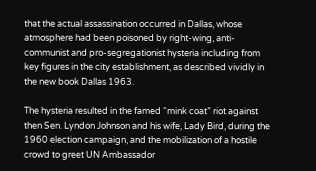that the actual assassination occurred in Dallas, whose atmosphere had been poisoned by right-wing, anti-communist and pro-segregationist hysteria including from key figures in the city establishment, as described vividly in the new book Dallas 1963.

The hysteria resulted in the famed “mink coat” riot against then Sen. Lyndon Johnson and his wife, Lady Bird, during the 1960 election campaign, and the mobilization of a hostile crowd to greet UN Ambassador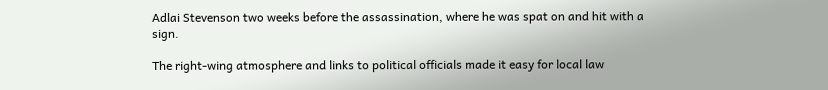Adlai Stevenson two weeks before the assassination, where he was spat on and hit with a sign.

The right-wing atmosphere and links to political officials made it easy for local law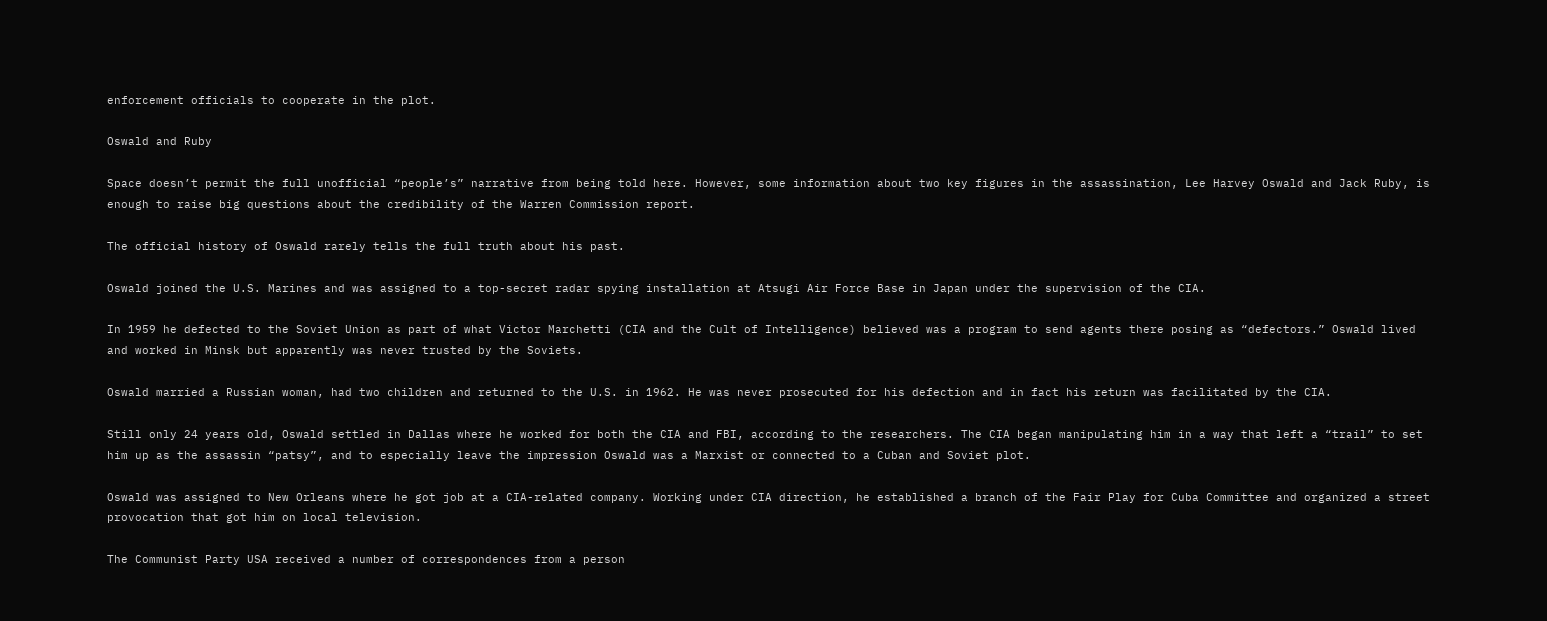enforcement officials to cooperate in the plot.

Oswald and Ruby

Space doesn’t permit the full unofficial “people’s” narrative from being told here. However, some information about two key figures in the assassination, Lee Harvey Oswald and Jack Ruby, is enough to raise big questions about the credibility of the Warren Commission report.

The official history of Oswald rarely tells the full truth about his past.

Oswald joined the U.S. Marines and was assigned to a top-secret radar spying installation at Atsugi Air Force Base in Japan under the supervision of the CIA.

In 1959 he defected to the Soviet Union as part of what Victor Marchetti (CIA and the Cult of Intelligence) believed was a program to send agents there posing as “defectors.” Oswald lived and worked in Minsk but apparently was never trusted by the Soviets.

Oswald married a Russian woman, had two children and returned to the U.S. in 1962. He was never prosecuted for his defection and in fact his return was facilitated by the CIA.

Still only 24 years old, Oswald settled in Dallas where he worked for both the CIA and FBI, according to the researchers. The CIA began manipulating him in a way that left a “trail” to set him up as the assassin “patsy”, and to especially leave the impression Oswald was a Marxist or connected to a Cuban and Soviet plot.

Oswald was assigned to New Orleans where he got job at a CIA-related company. Working under CIA direction, he established a branch of the Fair Play for Cuba Committee and organized a street provocation that got him on local television.

The Communist Party USA received a number of correspondences from a person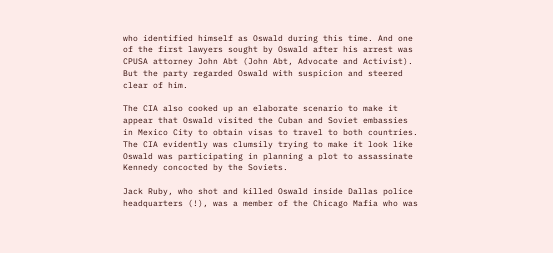who identified himself as Oswald during this time. And one of the first lawyers sought by Oswald after his arrest was CPUSA attorney John Abt (John Abt, Advocate and Activist). But the party regarded Oswald with suspicion and steered clear of him.

The CIA also cooked up an elaborate scenario to make it appear that Oswald visited the Cuban and Soviet embassies in Mexico City to obtain visas to travel to both countries. The CIA evidently was clumsily trying to make it look like Oswald was participating in planning a plot to assassinate Kennedy concocted by the Soviets.

Jack Ruby, who shot and killed Oswald inside Dallas police headquarters (!), was a member of the Chicago Mafia who was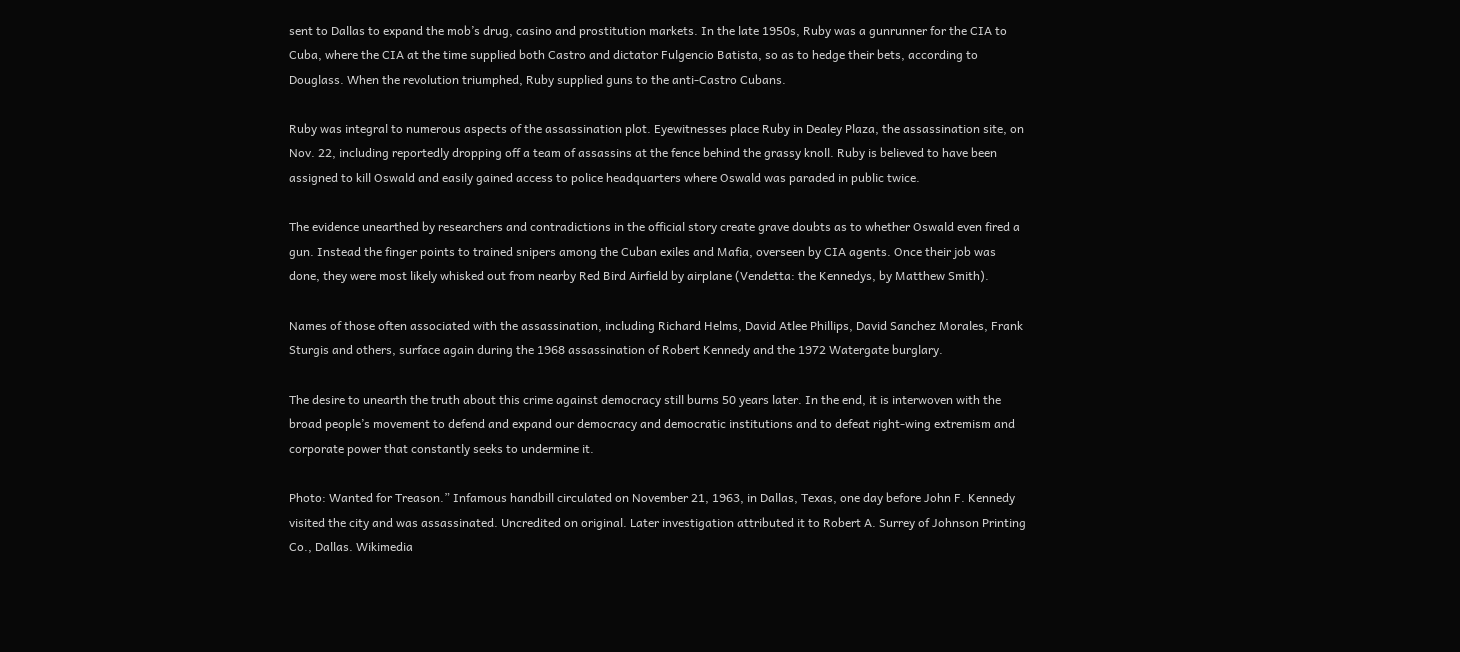sent to Dallas to expand the mob’s drug, casino and prostitution markets. In the late 1950s, Ruby was a gunrunner for the CIA to Cuba, where the CIA at the time supplied both Castro and dictator Fulgencio Batista, so as to hedge their bets, according to Douglass. When the revolution triumphed, Ruby supplied guns to the anti-Castro Cubans.

Ruby was integral to numerous aspects of the assassination plot. Eyewitnesses place Ruby in Dealey Plaza, the assassination site, on Nov. 22, including reportedly dropping off a team of assassins at the fence behind the grassy knoll. Ruby is believed to have been assigned to kill Oswald and easily gained access to police headquarters where Oswald was paraded in public twice.

The evidence unearthed by researchers and contradictions in the official story create grave doubts as to whether Oswald even fired a gun. Instead the finger points to trained snipers among the Cuban exiles and Mafia, overseen by CIA agents. Once their job was done, they were most likely whisked out from nearby Red Bird Airfield by airplane (Vendetta: the Kennedys, by Matthew Smith).

Names of those often associated with the assassination, including Richard Helms, David Atlee Phillips, David Sanchez Morales, Frank Sturgis and others, surface again during the 1968 assassination of Robert Kennedy and the 1972 Watergate burglary.

The desire to unearth the truth about this crime against democracy still burns 50 years later. In the end, it is interwoven with the broad people’s movement to defend and expand our democracy and democratic institutions and to defeat right-wing extremism and corporate power that constantly seeks to undermine it.

Photo: Wanted for Treason.” Infamous handbill circulated on November 21, 1963, in Dallas, Texas, one day before John F. Kennedy visited the city and was assassinated. Uncredited on original. Later investigation attributed it to Robert A. Surrey of Johnson Printing Co., Dallas. Wikimedia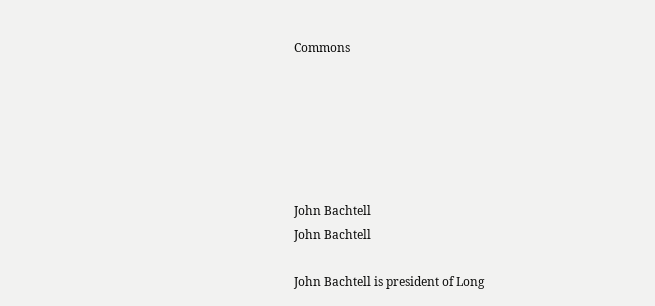Commons






John Bachtell
John Bachtell

John Bachtell is president of Long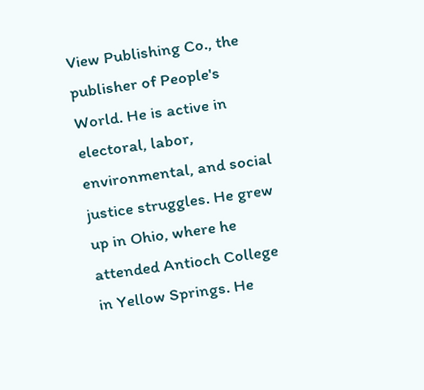View Publishing Co., the publisher of People's World. He is active in electoral, labor, environmental, and social justice struggles. He grew up in Ohio, where he attended Antioch College in Yellow Springs. He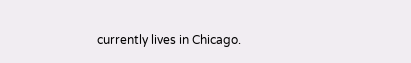currently lives in Chicago.